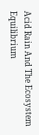Acid Rain And The Ecosystem Equilibrium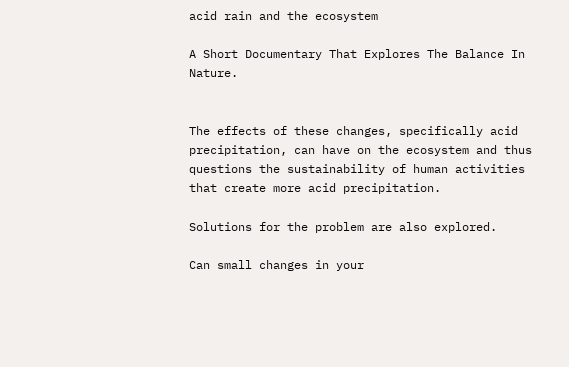acid rain and the ecosystem

A Short Documentary That Explores The Balance In Nature.


The effects of these changes, specifically acid precipitation, can have on the ecosystem and thus questions the sustainability of human activities that create more acid precipitation.

Solutions for the problem are also explored.

Can small changes in your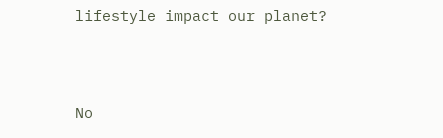lifestyle impact our planet?




No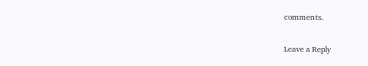comments.

Leave a Reply